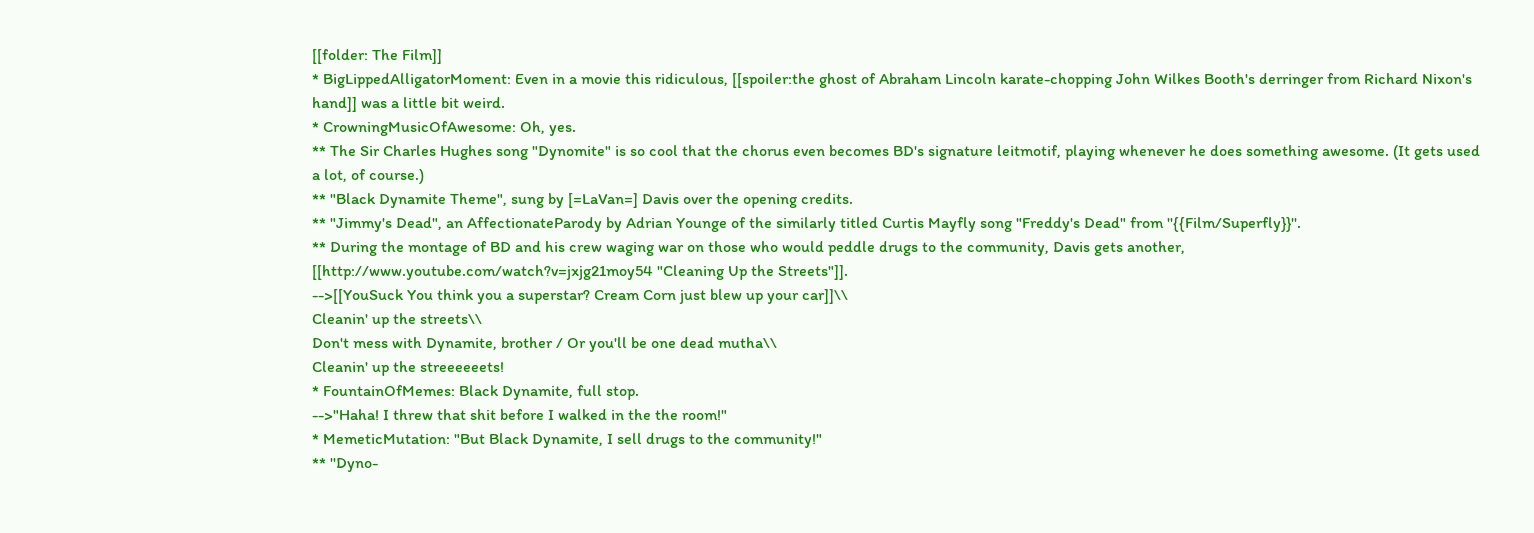[[folder: The Film]]
* BigLippedAlligatorMoment: Even in a movie this ridiculous, [[spoiler:the ghost of Abraham Lincoln karate-chopping John Wilkes Booth's derringer from Richard Nixon's hand]] was a little bit weird.
* CrowningMusicOfAwesome: Oh, yes.
** The Sir Charles Hughes song "Dynomite" is so cool that the chorus even becomes BD's signature leitmotif, playing whenever he does something awesome. (It gets used a lot, of course.)
** "Black Dynamite Theme", sung by [=LaVan=] Davis over the opening credits.
** "Jimmy's Dead", an AffectionateParody by Adrian Younge of the similarly titled Curtis Mayfly song "Freddy's Dead" from ''{{Film/Superfly}}''.
** During the montage of BD and his crew waging war on those who would peddle drugs to the community, Davis gets another, [[http://www.youtube.com/watch?v=jxjg21moy54 "Cleaning Up the Streets"]].
-->[[YouSuck You think you a superstar? Cream Corn just blew up your car]]\\
Cleanin' up the streets\\
Don't mess with Dynamite, brother / Or you'll be one dead mutha\\
Cleanin' up the streeeeeets!
* FountainOfMemes: Black Dynamite, full stop.
-->"Haha! I threw that shit before I walked in the the room!"
* MemeticMutation: "But Black Dynamite, I sell drugs to the community!"
** ''Dyno-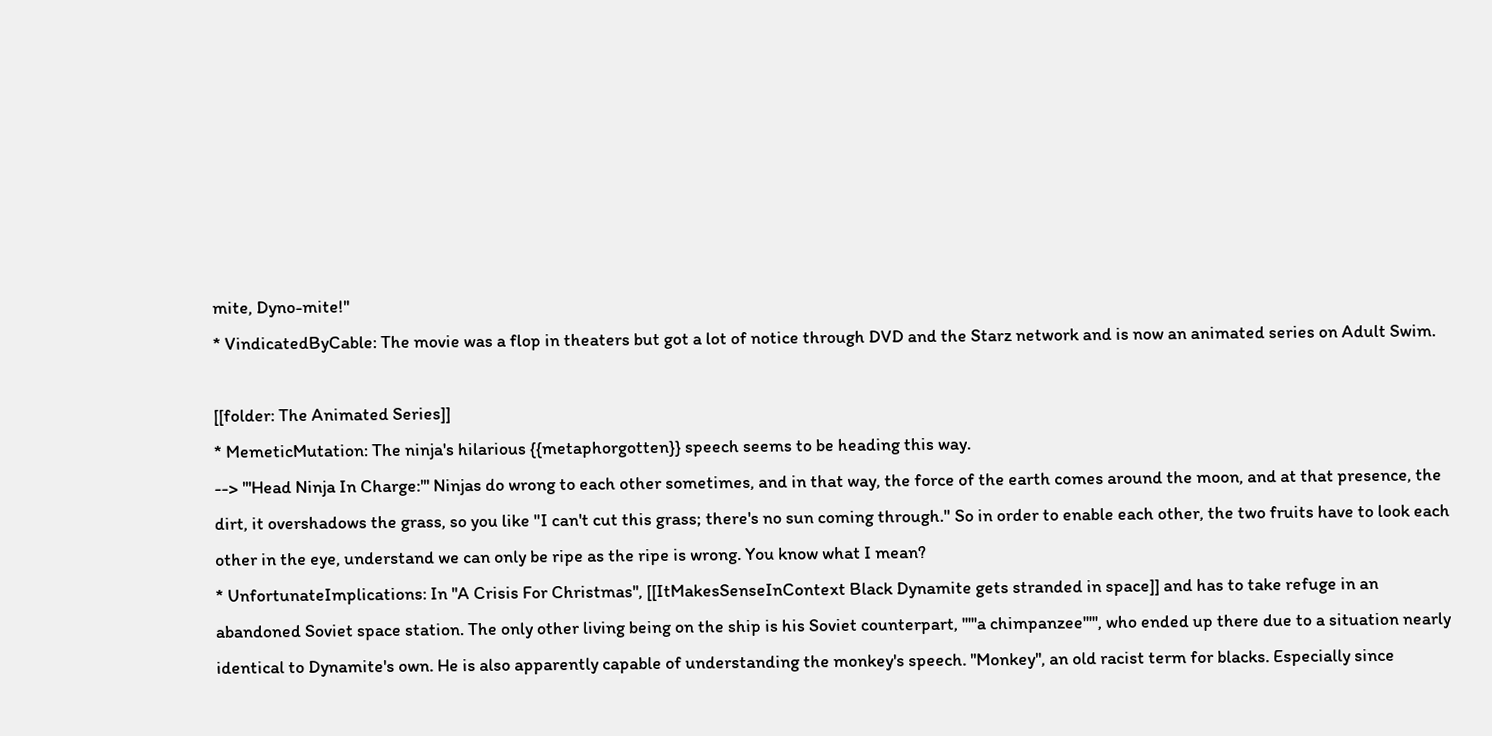mite, Dyno-mite!''
* VindicatedByCable: The movie was a flop in theaters but got a lot of notice through DVD and the Starz network and is now an animated series on Adult Swim.

[[folder: The Animated Series]]
* MemeticMutation: The ninja's hilarious {{metaphorgotten}} speech seems to be heading this way.
--> '''Head Ninja In Charge:''' Ninjas do wrong to each other sometimes, and in that way, the force of the earth comes around the moon, and at that presence, the dirt, it overshadows the grass, so you like "I can't cut this grass; there's no sun coming through." So in order to enable each other, the two fruits have to look each other in the eye, understand we can only be ripe as the ripe is wrong. You know what I mean?
* UnfortunateImplications: In ''A Crisis For Christmas'', [[ItMakesSenseInContext Black Dynamite gets stranded in space]] and has to take refuge in an abandoned Soviet space station. The only other living being on the ship is his Soviet counterpart, '''''a chimpanzee''''', who ended up there due to a situation nearly identical to Dynamite's own. He is also apparently capable of understanding the monkey's speech. ''Monkey'', an old racist term for blacks. Especially since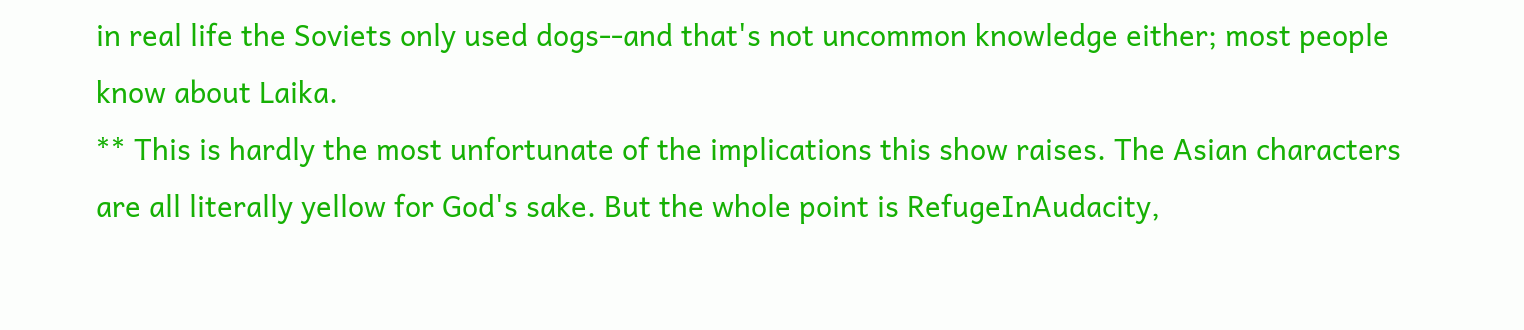in real life the Soviets only used dogs--and that's not uncommon knowledge either; most people know about Laika.
** This is hardly the most unfortunate of the implications this show raises. The Asian characters are all literally yellow for God's sake. But the whole point is RefugeInAudacity,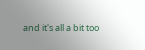and it's all a bit too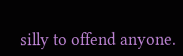silly to offend anyone.